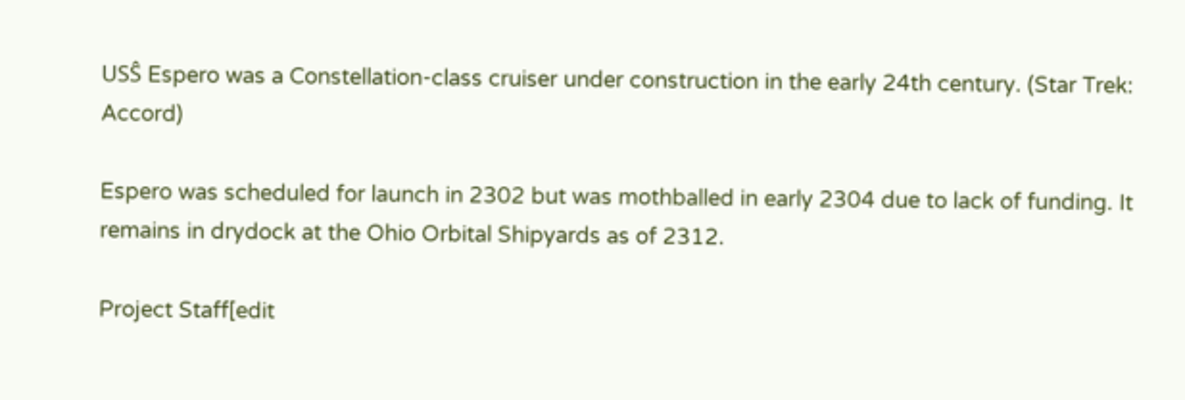USŜ Espero was a Constellation-class cruiser under construction in the early 24th century. (Star Trek: Accord)

Espero was scheduled for launch in 2302 but was mothballed in early 2304 due to lack of funding. It remains in drydock at the Ohio Orbital Shipyards as of 2312.

Project Staff[edit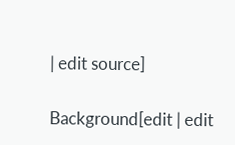| edit source]

Background[edit | edit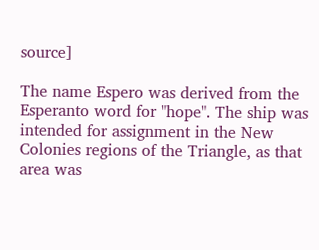source]

The name Espero was derived from the Esperanto word for "hope". The ship was intended for assignment in the New Colonies regions of the Triangle, as that area was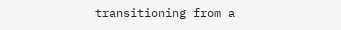transitioning from a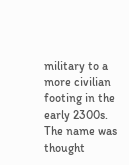military to a more civilian footing in the early 2300s. The name was thought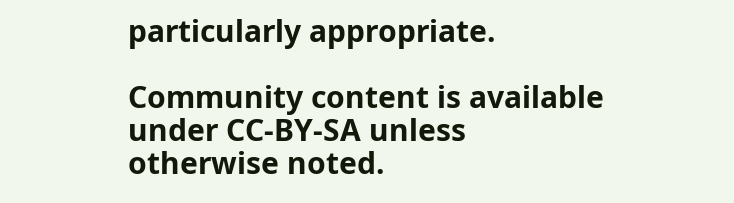particularly appropriate.

Community content is available under CC-BY-SA unless otherwise noted.